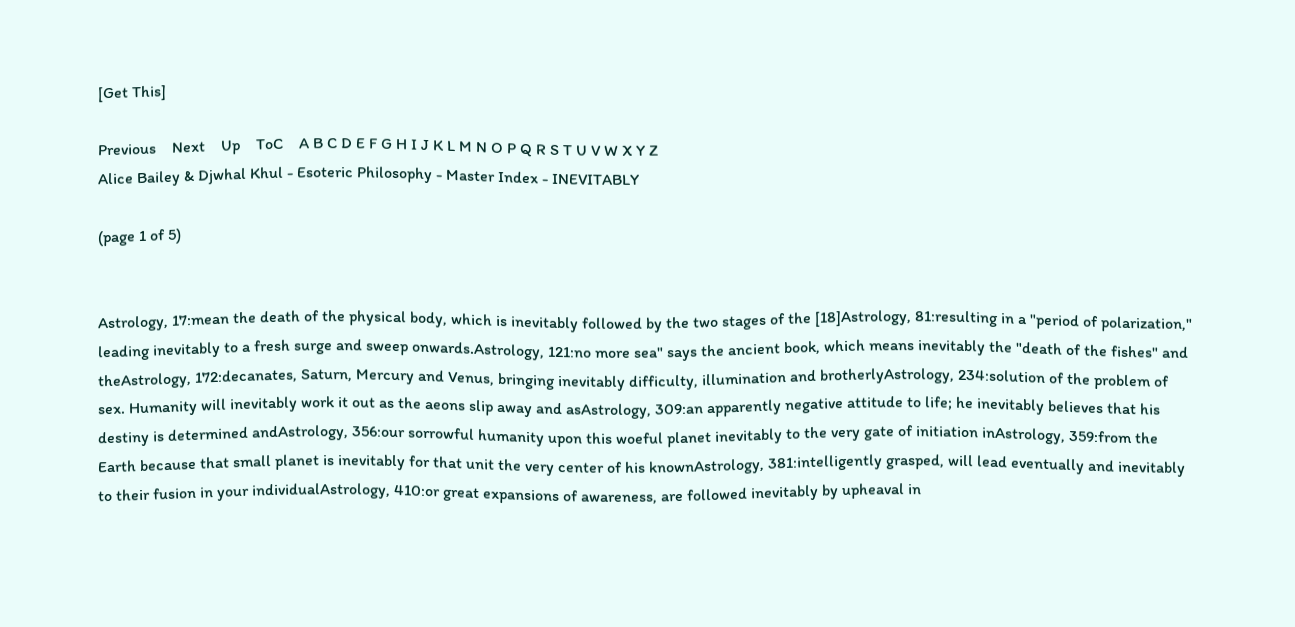[Get This]

Previous    Next    Up    ToC    A B C D E F G H I J K L M N O P Q R S T U V W X Y Z
Alice Bailey & Djwhal Khul - Esoteric Philosophy - Master Index - INEVITABLY

(page 1 of 5)


Astrology, 17:mean the death of the physical body, which is inevitably followed by the two stages of the [18]Astrology, 81:resulting in a "period of polarization," leading inevitably to a fresh surge and sweep onwards.Astrology, 121:no more sea" says the ancient book, which means inevitably the "death of the fishes" and theAstrology, 172:decanates, Saturn, Mercury and Venus, bringing inevitably difficulty, illumination and brotherlyAstrology, 234:solution of the problem of sex. Humanity will inevitably work it out as the aeons slip away and asAstrology, 309:an apparently negative attitude to life; he inevitably believes that his destiny is determined andAstrology, 356:our sorrowful humanity upon this woeful planet inevitably to the very gate of initiation inAstrology, 359:from the Earth because that small planet is inevitably for that unit the very center of his knownAstrology, 381:intelligently grasped, will lead eventually and inevitably to their fusion in your individualAstrology, 410:or great expansions of awareness, are followed inevitably by upheaval in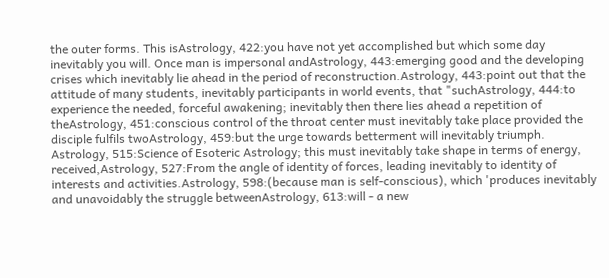the outer forms. This isAstrology, 422:you have not yet accomplished but which some day inevitably you will. Once man is impersonal andAstrology, 443:emerging good and the developing crises which inevitably lie ahead in the period of reconstruction.Astrology, 443:point out that the attitude of many students, inevitably participants in world events, that "suchAstrology, 444:to experience the needed, forceful awakening; inevitably then there lies ahead a repetition of theAstrology, 451:conscious control of the throat center must inevitably take place provided the disciple fulfils twoAstrology, 459:but the urge towards betterment will inevitably triumph. Astrology, 515:Science of Esoteric Astrology; this must inevitably take shape in terms of energy, received,Astrology, 527:From the angle of identity of forces, leading inevitably to identity of interests and activities.Astrology, 598:(because man is self-conscious), which 'produces inevitably and unavoidably the struggle betweenAstrology, 613:will - a new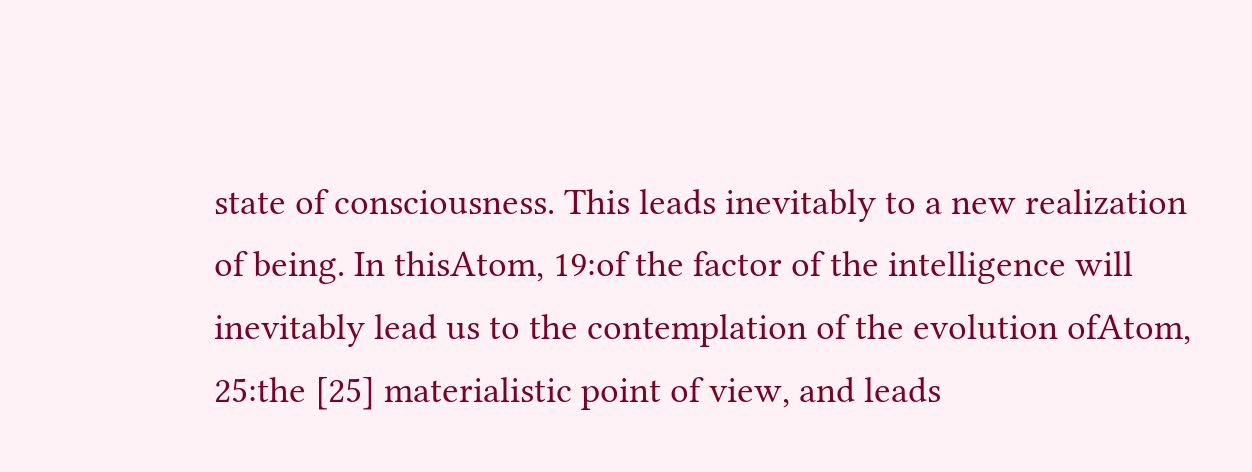state of consciousness. This leads inevitably to a new realization of being. In thisAtom, 19:of the factor of the intelligence will inevitably lead us to the contemplation of the evolution ofAtom, 25:the [25] materialistic point of view, and leads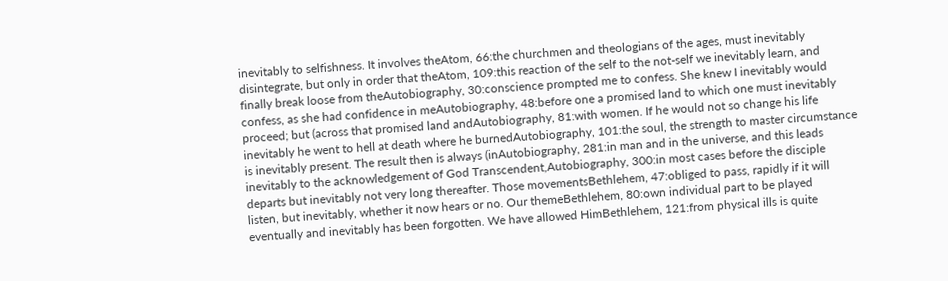inevitably to selfishness. It involves theAtom, 66:the churchmen and theologians of the ages, must inevitably disintegrate, but only in order that theAtom, 109:this reaction of the self to the not-self we inevitably learn, and finally break loose from theAutobiography, 30:conscience prompted me to confess. She knew I inevitably would confess, as she had confidence in meAutobiography, 48:before one a promised land to which one must inevitably proceed; but (across that promised land andAutobiography, 81:with women. If he would not so change his life inevitably he went to hell at death where he burnedAutobiography, 101:the soul, the strength to master circumstance is inevitably present. The result then is always (inAutobiography, 281:in man and in the universe, and this leads inevitably to the acknowledgement of God Transcendent,Autobiography, 300:in most cases before the disciple departs but inevitably not very long thereafter. Those movementsBethlehem, 47:obliged to pass, rapidly if it will listen, but inevitably, whether it now hears or no. Our themeBethlehem, 80:own individual part to be played eventually and inevitably has been forgotten. We have allowed HimBethlehem, 121:from physical ills is quite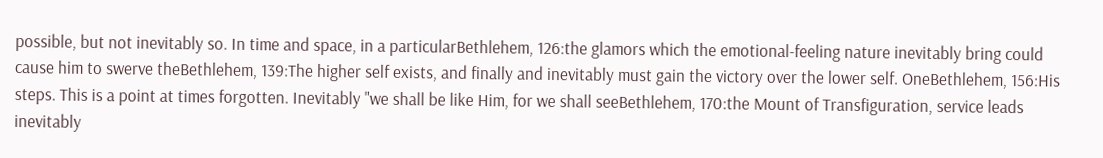possible, but not inevitably so. In time and space, in a particularBethlehem, 126:the glamors which the emotional-feeling nature inevitably bring could cause him to swerve theBethlehem, 139:The higher self exists, and finally and inevitably must gain the victory over the lower self. OneBethlehem, 156:His steps. This is a point at times forgotten. Inevitably "we shall be like Him, for we shall seeBethlehem, 170:the Mount of Transfiguration, service leads inevitably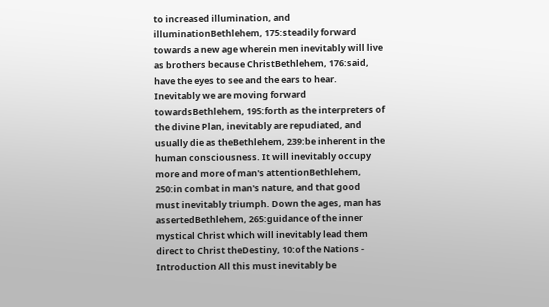to increased illumination, and illuminationBethlehem, 175:steadily forward towards a new age wherein men inevitably will live as brothers because ChristBethlehem, 176:said, have the eyes to see and the ears to hear. Inevitably we are moving forward towardsBethlehem, 195:forth as the interpreters of the divine Plan, inevitably are repudiated, and usually die as theBethlehem, 239:be inherent in the human consciousness. It will inevitably occupy more and more of man's attentionBethlehem, 250:in combat in man's nature, and that good must inevitably triumph. Down the ages, man has assertedBethlehem, 265:guidance of the inner mystical Christ which will inevitably lead them direct to Christ theDestiny, 10:of the Nations - Introduction All this must inevitably be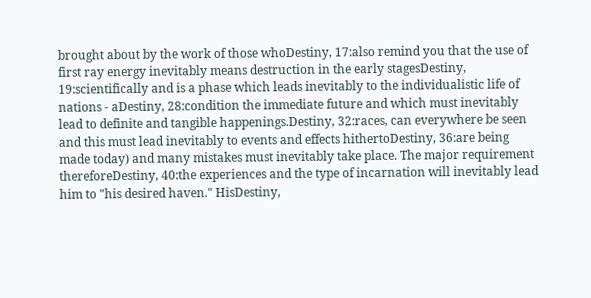brought about by the work of those whoDestiny, 17:also remind you that the use of first ray energy inevitably means destruction in the early stagesDestiny, 19:scientifically and is a phase which leads inevitably to the individualistic life of nations - aDestiny, 28:condition the immediate future and which must inevitably lead to definite and tangible happenings.Destiny, 32:races, can everywhere be seen and this must lead inevitably to events and effects hithertoDestiny, 36:are being made today) and many mistakes must inevitably take place. The major requirement thereforeDestiny, 40:the experiences and the type of incarnation will inevitably lead him to "his desired haven." HisDestiny,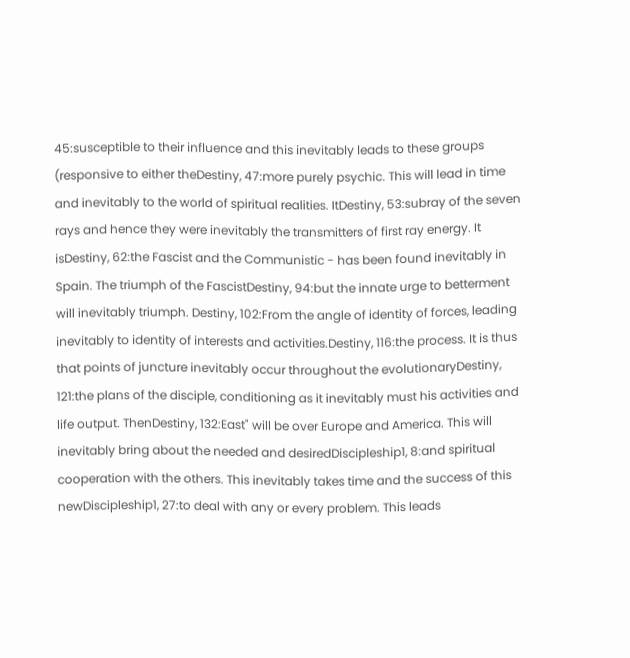45:susceptible to their influence and this inevitably leads to these groups (responsive to either theDestiny, 47:more purely psychic. This will lead in time and inevitably to the world of spiritual realities. ItDestiny, 53:subray of the seven rays and hence they were inevitably the transmitters of first ray energy. It isDestiny, 62:the Fascist and the Communistic - has been found inevitably in Spain. The triumph of the FascistDestiny, 94:but the innate urge to betterment will inevitably triumph. Destiny, 102:From the angle of identity of forces, leading inevitably to identity of interests and activities.Destiny, 116:the process. It is thus that points of juncture inevitably occur throughout the evolutionaryDestiny, 121:the plans of the disciple, conditioning as it inevitably must his activities and life output. ThenDestiny, 132:East" will be over Europe and America. This will inevitably bring about the needed and desiredDiscipleship1, 8:and spiritual cooperation with the others. This inevitably takes time and the success of this newDiscipleship1, 27:to deal with any or every problem. This leads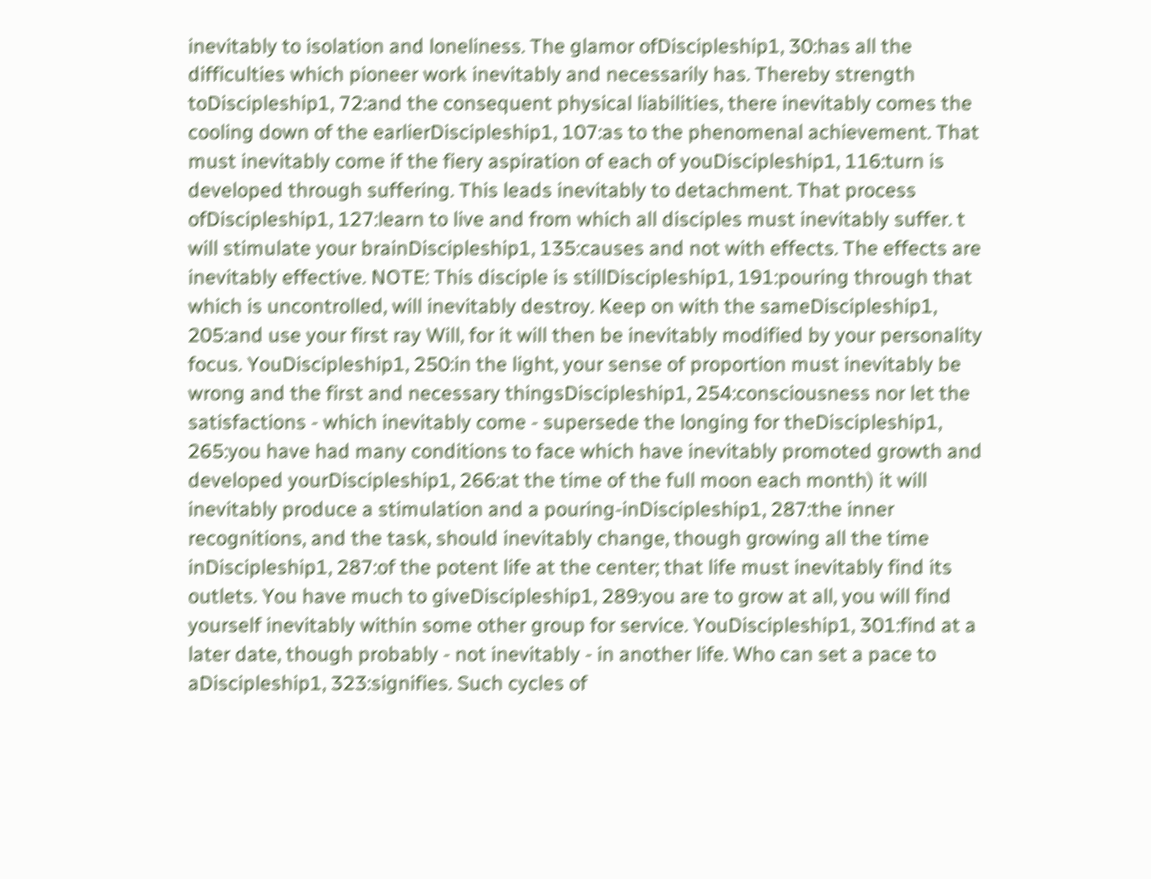inevitably to isolation and loneliness. The glamor ofDiscipleship1, 30:has all the difficulties which pioneer work inevitably and necessarily has. Thereby strength toDiscipleship1, 72:and the consequent physical liabilities, there inevitably comes the cooling down of the earlierDiscipleship1, 107:as to the phenomenal achievement. That must inevitably come if the fiery aspiration of each of youDiscipleship1, 116:turn is developed through suffering. This leads inevitably to detachment. That process ofDiscipleship1, 127:learn to live and from which all disciples must inevitably suffer. t will stimulate your brainDiscipleship1, 135:causes and not with effects. The effects are inevitably effective. NOTE: This disciple is stillDiscipleship1, 191:pouring through that which is uncontrolled, will inevitably destroy. Keep on with the sameDiscipleship1, 205:and use your first ray Will, for it will then be inevitably modified by your personality focus. YouDiscipleship1, 250:in the light, your sense of proportion must inevitably be wrong and the first and necessary thingsDiscipleship1, 254:consciousness nor let the satisfactions - which inevitably come - supersede the longing for theDiscipleship1, 265:you have had many conditions to face which have inevitably promoted growth and developed yourDiscipleship1, 266:at the time of the full moon each month) it will inevitably produce a stimulation and a pouring-inDiscipleship1, 287:the inner recognitions, and the task, should inevitably change, though growing all the time inDiscipleship1, 287:of the potent life at the center; that life must inevitably find its outlets. You have much to giveDiscipleship1, 289:you are to grow at all, you will find yourself inevitably within some other group for service. YouDiscipleship1, 301:find at a later date, though probably - not inevitably - in another life. Who can set a pace to aDiscipleship1, 323:signifies. Such cycles of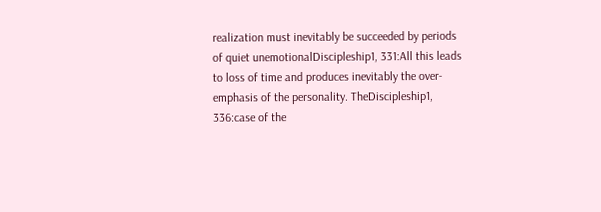realization must inevitably be succeeded by periods of quiet unemotionalDiscipleship1, 331:All this leads to loss of time and produces inevitably the over-emphasis of the personality. TheDiscipleship1, 336:case of the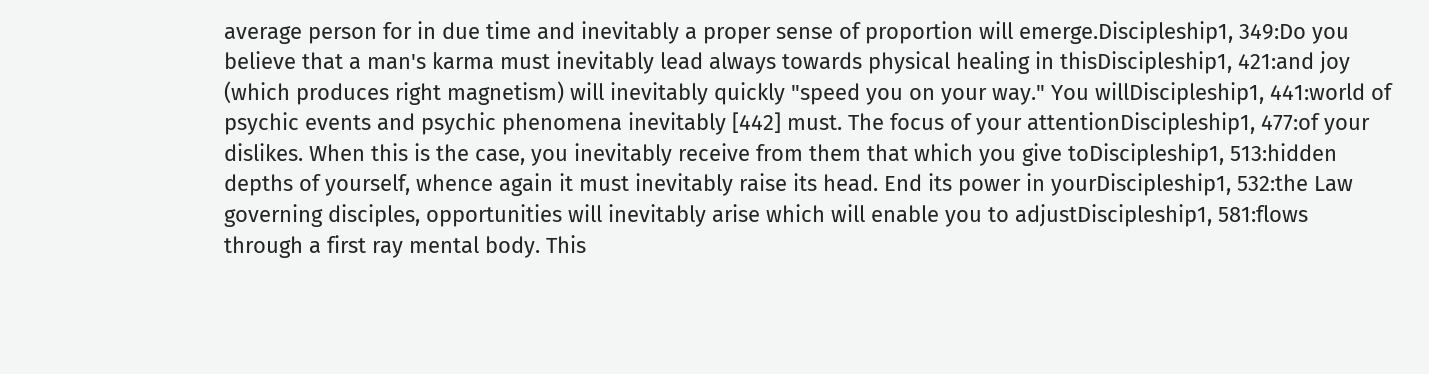average person for in due time and inevitably a proper sense of proportion will emerge.Discipleship1, 349:Do you believe that a man's karma must inevitably lead always towards physical healing in thisDiscipleship1, 421:and joy (which produces right magnetism) will inevitably quickly "speed you on your way." You willDiscipleship1, 441:world of psychic events and psychic phenomena inevitably [442] must. The focus of your attentionDiscipleship1, 477:of your dislikes. When this is the case, you inevitably receive from them that which you give toDiscipleship1, 513:hidden depths of yourself, whence again it must inevitably raise its head. End its power in yourDiscipleship1, 532:the Law governing disciples, opportunities will inevitably arise which will enable you to adjustDiscipleship1, 581:flows through a first ray mental body. This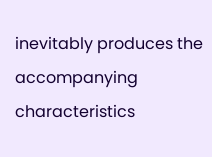inevitably produces the accompanying characteristics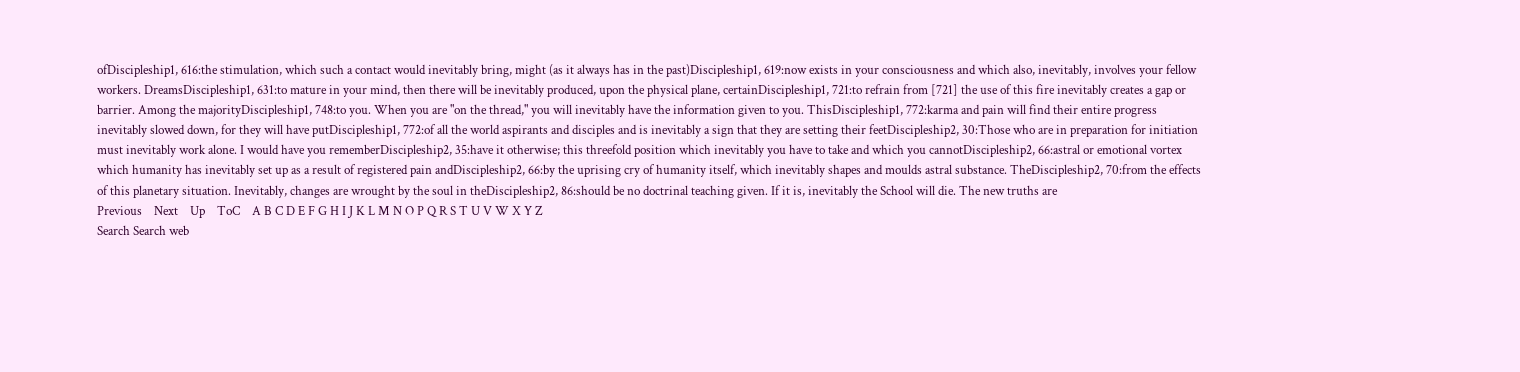ofDiscipleship1, 616:the stimulation, which such a contact would inevitably bring, might (as it always has in the past)Discipleship1, 619:now exists in your consciousness and which also, inevitably, involves your fellow workers. DreamsDiscipleship1, 631:to mature in your mind, then there will be inevitably produced, upon the physical plane, certainDiscipleship1, 721:to refrain from [721] the use of this fire inevitably creates a gap or barrier. Among the majorityDiscipleship1, 748:to you. When you are "on the thread," you will inevitably have the information given to you. ThisDiscipleship1, 772:karma and pain will find their entire progress inevitably slowed down, for they will have putDiscipleship1, 772:of all the world aspirants and disciples and is inevitably a sign that they are setting their feetDiscipleship2, 30:Those who are in preparation for initiation must inevitably work alone. I would have you rememberDiscipleship2, 35:have it otherwise; this threefold position which inevitably you have to take and which you cannotDiscipleship2, 66:astral or emotional vortex which humanity has inevitably set up as a result of registered pain andDiscipleship2, 66:by the uprising cry of humanity itself, which inevitably shapes and moulds astral substance. TheDiscipleship2, 70:from the effects of this planetary situation. Inevitably, changes are wrought by the soul in theDiscipleship2, 86:should be no doctrinal teaching given. If it is, inevitably the School will die. The new truths are
Previous    Next    Up    ToC    A B C D E F G H I J K L M N O P Q R S T U V W X Y Z
Search Search web